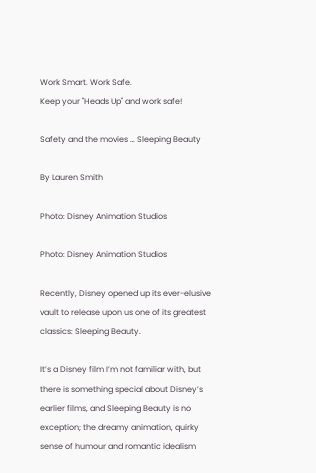Work Smart. Work Safe.
Keep your "Heads Up" and work safe!

Safety and the movies … Sleeping Beauty

By Lauren Smith

Photo: Disney Animation Studios

Photo: Disney Animation Studios

Recently, Disney opened up its ever-elusive vault to release upon us one of its greatest classics: Sleeping Beauty.

It’s a Disney film I’m not familiar with, but there is something special about Disney’s earlier films, and Sleeping Beauty is no exception; the dreamy animation, quirky sense of humour and romantic idealism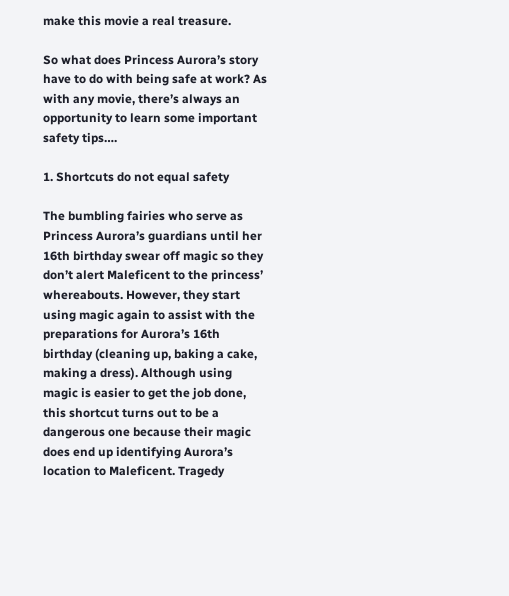make this movie a real treasure.

So what does Princess Aurora’s story have to do with being safe at work? As with any movie, there’s always an opportunity to learn some important safety tips….

1. Shortcuts do not equal safety

The bumbling fairies who serve as Princess Aurora’s guardians until her 16th birthday swear off magic so they don’t alert Maleficent to the princess’ whereabouts. However, they start using magic again to assist with the preparations for Aurora’s 16th birthday (cleaning up, baking a cake, making a dress). Although using magic is easier to get the job done, this shortcut turns out to be a dangerous one because their magic does end up identifying Aurora’s location to Maleficent. Tragedy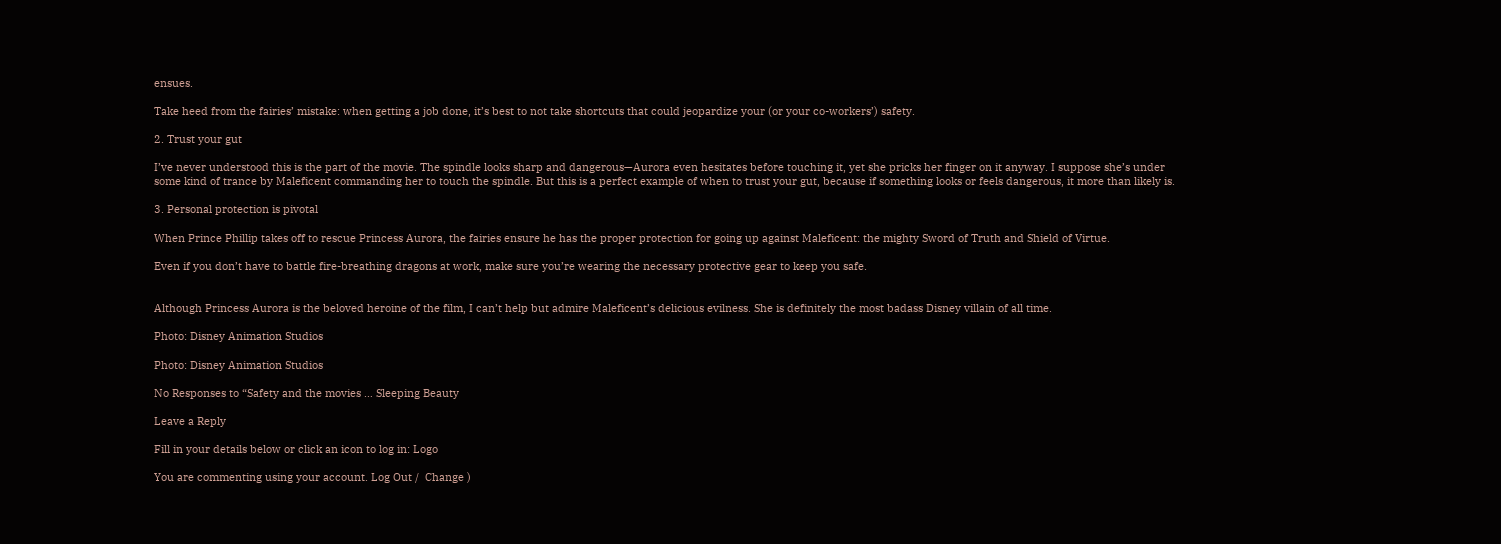ensues.

Take heed from the fairies’ mistake: when getting a job done, it’s best to not take shortcuts that could jeopardize your (or your co-workers’) safety.

2. Trust your gut

I’ve never understood this is the part of the movie. The spindle looks sharp and dangerous—Aurora even hesitates before touching it, yet she pricks her finger on it anyway. I suppose she’s under some kind of trance by Maleficent commanding her to touch the spindle. But this is a perfect example of when to trust your gut, because if something looks or feels dangerous, it more than likely is.

3. Personal protection is pivotal

When Prince Phillip takes off to rescue Princess Aurora, the fairies ensure he has the proper protection for going up against Maleficent: the mighty Sword of Truth and Shield of Virtue.

Even if you don’t have to battle fire-breathing dragons at work, make sure you’re wearing the necessary protective gear to keep you safe.


Although Princess Aurora is the beloved heroine of the film, I can’t help but admire Maleficent’s delicious evilness. She is definitely the most badass Disney villain of all time.

Photo: Disney Animation Studios

Photo: Disney Animation Studios

No Responses to “Safety and the movies … Sleeping Beauty

Leave a Reply

Fill in your details below or click an icon to log in: Logo

You are commenting using your account. Log Out /  Change )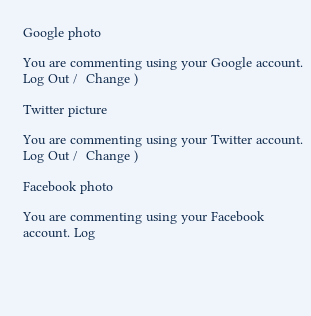Google photo

You are commenting using your Google account. Log Out /  Change )

Twitter picture

You are commenting using your Twitter account. Log Out /  Change )

Facebook photo

You are commenting using your Facebook account. Log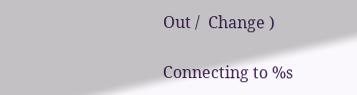Out /  Change )

Connecting to %s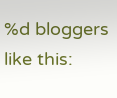%d bloggers like this: